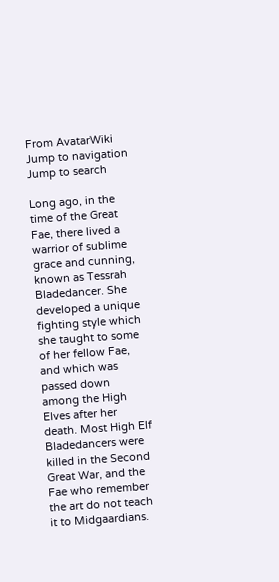From AvatarWiki
Jump to navigation Jump to search

Long ago, in the time of the Great Fae, there lived a warrior of sublime grace and cunning, known as Tessrah Bladedancer. She developed a unique fighting style which she taught to some of her fellow Fae, and which was passed down among the High Elves after her death. Most High Elf Bladedancers were killed in the Second Great War, and the Fae who remember the art do not teach it to Midgaardians.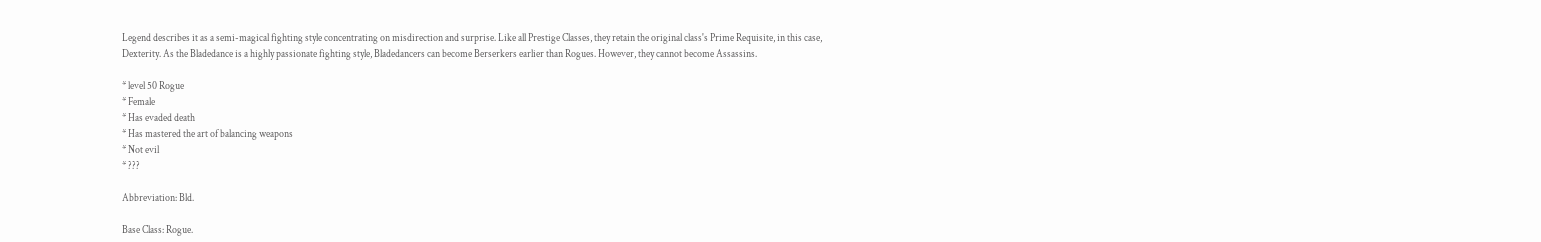Legend describes it as a semi-magical fighting style concentrating on misdirection and surprise. Like all Prestige Classes, they retain the original class's Prime Requisite, in this case, Dexterity. As the Bladedance is a highly passionate fighting style, Bladedancers can become Berserkers earlier than Rogues. However, they cannot become Assassins.

* level 50 Rogue
* Female
* Has evaded death
* Has mastered the art of balancing weapons
* Not evil
* ???

Abbreviation: Bld.

Base Class: Rogue.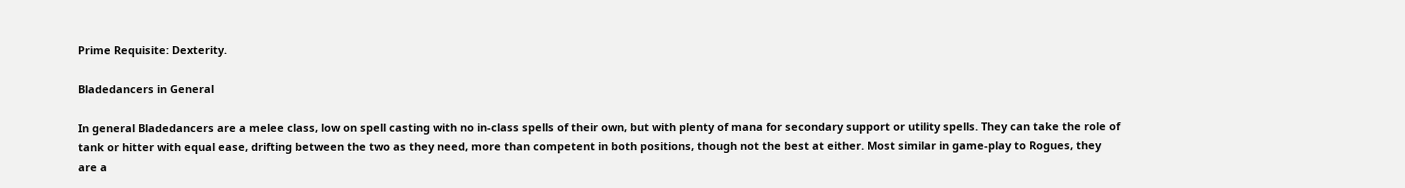Prime Requisite: Dexterity.

Bladedancers in General

In general Bladedancers are a melee class, low on spell casting with no in-class spells of their own, but with plenty of mana for secondary support or utility spells. They can take the role of tank or hitter with equal ease, drifting between the two as they need, more than competent in both positions, though not the best at either. Most similar in game-play to Rogues, they are a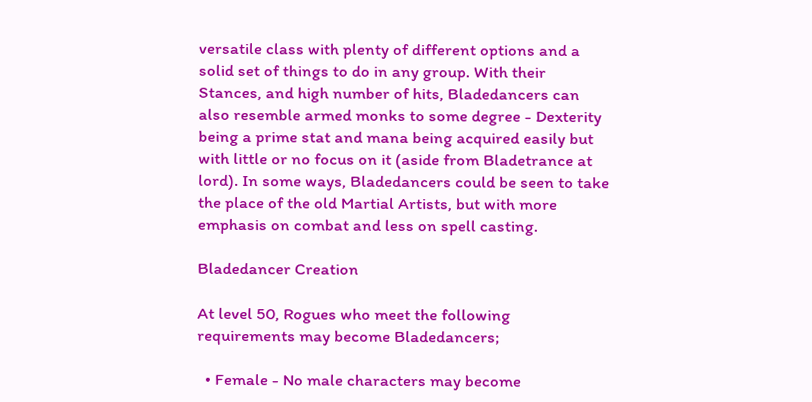versatile class with plenty of different options and a solid set of things to do in any group. With their Stances, and high number of hits, Bladedancers can also resemble armed monks to some degree - Dexterity being a prime stat and mana being acquired easily but with little or no focus on it (aside from Bladetrance at lord). In some ways, Bladedancers could be seen to take the place of the old Martial Artists, but with more emphasis on combat and less on spell casting.

Bladedancer Creation

At level 50, Rogues who meet the following requirements may become Bladedancers;

  • Female - No male characters may become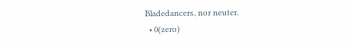Bladedancers, nor neuter.
  • 0(zero)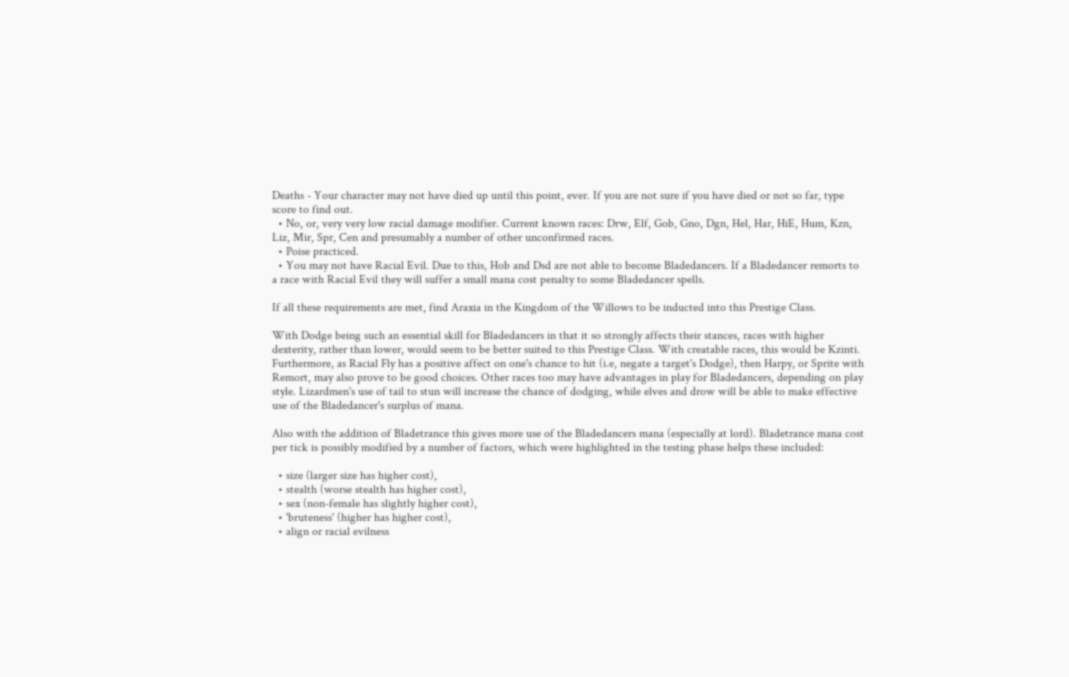Deaths - Your character may not have died up until this point, ever. If you are not sure if you have died or not so far, type score to find out.
  • No, or, very very low racial damage modifier. Current known races: Drw, Elf, Gob, Gno, Dgn, Hel, Har, HiE, Hum, Kzn, Liz, Mir, Spr, Cen and presumably a number of other unconfirmed races.
  • Poise practiced.
  • You may not have Racial Evil. Due to this, Hob and Dsd are not able to become Bladedancers. If a Bladedancer remorts to a race with Racial Evil they will suffer a small mana cost penalty to some Bladedancer spells.

If all these requirements are met, find Araxia in the Kingdom of the Willows to be inducted into this Prestige Class.

With Dodge being such an essential skill for Bladedancers in that it so strongly affects their stances, races with higher dexterity, rather than lower, would seem to be better suited to this Prestige Class. With creatable races, this would be Kzinti. Furthermore, as Racial Fly has a positive affect on one's chance to hit (i.e, negate a target's Dodge), then Harpy, or Sprite with Remort, may also prove to be good choices. Other races too may have advantages in play for Bladedancers, depending on play style. Lizardmen's use of tail to stun will increase the chance of dodging, while elves and drow will be able to make effective use of the Bladedancer's surplus of mana.

Also with the addition of Bladetrance this gives more use of the Bladedancers mana (especially at lord). Bladetrance mana cost per tick is possibly modified by a number of factors, which were highlighted in the testing phase helps these included:

  • size (larger size has higher cost),
  • stealth (worse stealth has higher cost),
  • sex (non-female has slightly higher cost),
  • 'bruteness' (higher has higher cost),
  • align or racial evilness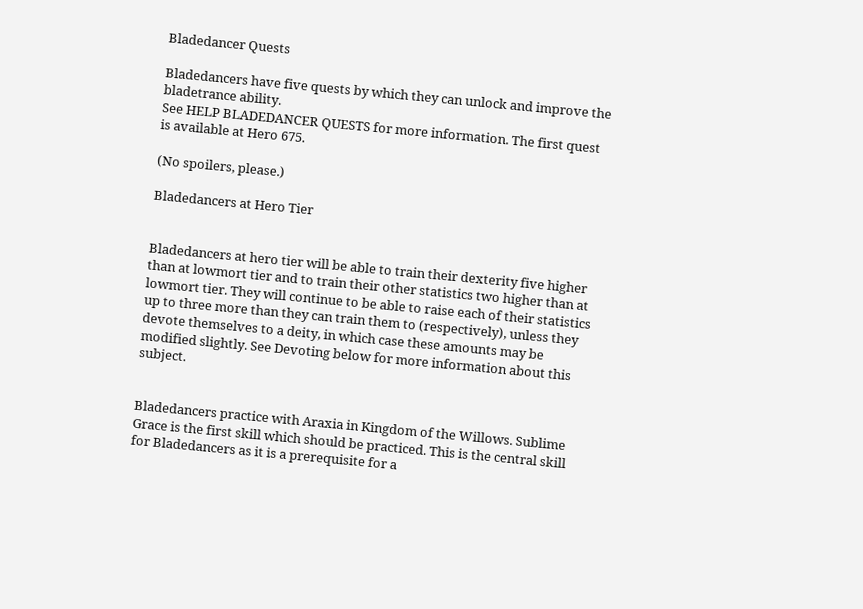Bladedancer Quests

Bladedancers have five quests by which they can unlock and improve the bladetrance ability.
See HELP BLADEDANCER QUESTS for more information. The first quest is available at Hero 675.

(No spoilers, please.)

Bladedancers at Hero Tier


Bladedancers at hero tier will be able to train their dexterity five higher than at lowmort tier and to train their other statistics two higher than at lowmort tier. They will continue to be able to raise each of their statistics up to three more than they can train them to (respectively), unless they devote themselves to a deity, in which case these amounts may be modified slightly. See Devoting below for more information about this subject.


Bladedancers practice with Araxia in Kingdom of the Willows. Sublime Grace is the first skill which should be practiced. This is the central skill for Bladedancers as it is a prerequisite for a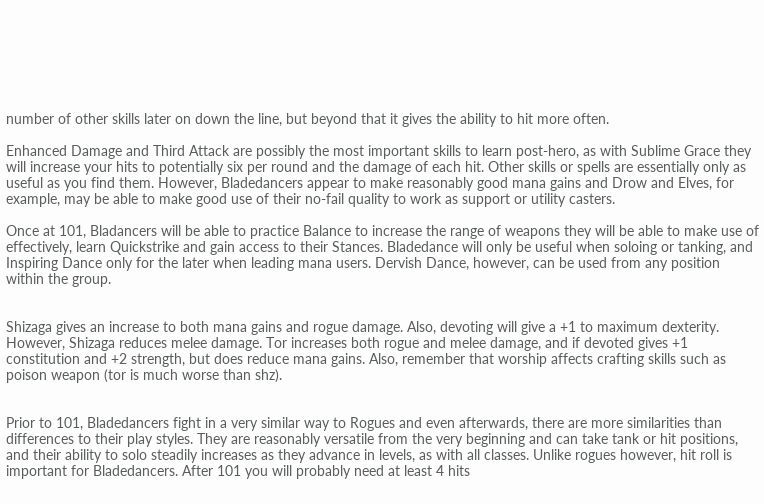number of other skills later on down the line, but beyond that it gives the ability to hit more often.

Enhanced Damage and Third Attack are possibly the most important skills to learn post-hero, as with Sublime Grace they will increase your hits to potentially six per round and the damage of each hit. Other skills or spells are essentially only as useful as you find them. However, Bladedancers appear to make reasonably good mana gains and Drow and Elves, for example, may be able to make good use of their no-fail quality to work as support or utility casters.

Once at 101, Bladancers will be able to practice Balance to increase the range of weapons they will be able to make use of effectively, learn Quickstrike and gain access to their Stances. Bladedance will only be useful when soloing or tanking, and Inspiring Dance only for the later when leading mana users. Dervish Dance, however, can be used from any position within the group.


Shizaga gives an increase to both mana gains and rogue damage. Also, devoting will give a +1 to maximum dexterity. However, Shizaga reduces melee damage. Tor increases both rogue and melee damage, and if devoted gives +1 constitution and +2 strength, but does reduce mana gains. Also, remember that worship affects crafting skills such as poison weapon (tor is much worse than shz).


Prior to 101, Bladedancers fight in a very similar way to Rogues and even afterwards, there are more similarities than differences to their play styles. They are reasonably versatile from the very beginning and can take tank or hit positions, and their ability to solo steadily increases as they advance in levels, as with all classes. Unlike rogues however, hit roll is important for Bladedancers. After 101 you will probably need at least 4 hits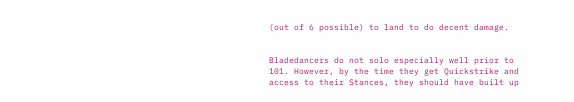(out of 6 possible) to land to do decent damage.


Bladedancers do not solo especially well prior to 101. However, by the time they get Quickstrike and access to their Stances, they should have built up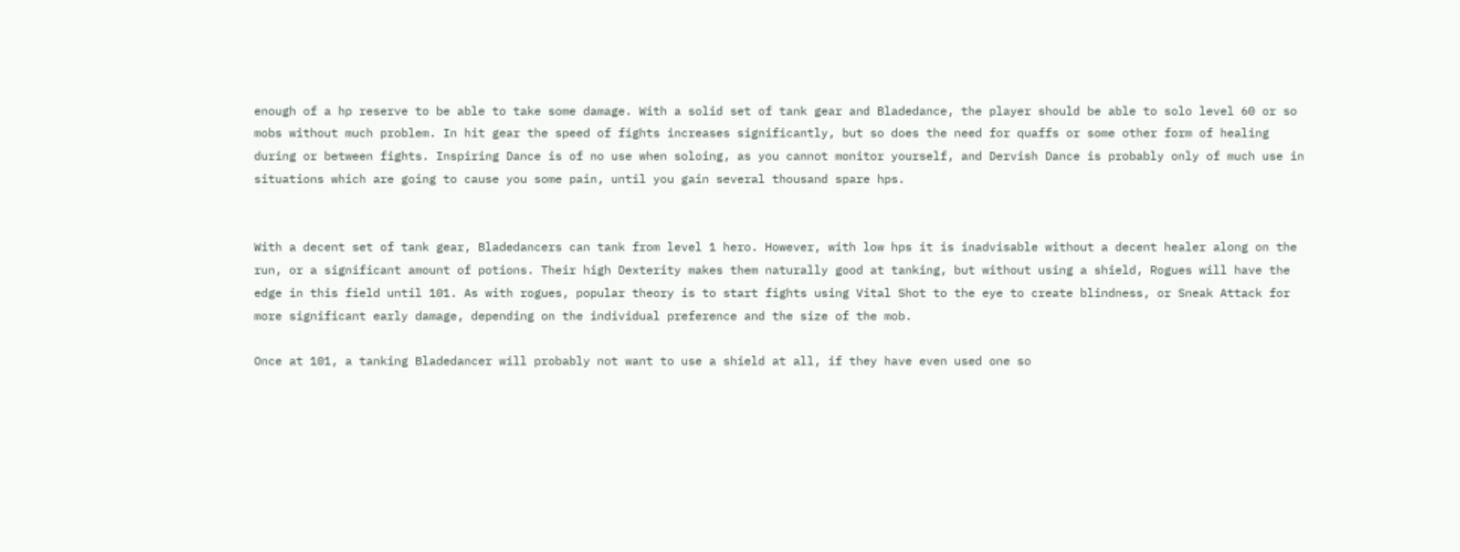enough of a hp reserve to be able to take some damage. With a solid set of tank gear and Bladedance, the player should be able to solo level 60 or so mobs without much problem. In hit gear the speed of fights increases significantly, but so does the need for quaffs or some other form of healing during or between fights. Inspiring Dance is of no use when soloing, as you cannot monitor yourself, and Dervish Dance is probably only of much use in situations which are going to cause you some pain, until you gain several thousand spare hps.


With a decent set of tank gear, Bladedancers can tank from level 1 hero. However, with low hps it is inadvisable without a decent healer along on the run, or a significant amount of potions. Their high Dexterity makes them naturally good at tanking, but without using a shield, Rogues will have the edge in this field until 101. As with rogues, popular theory is to start fights using Vital Shot to the eye to create blindness, or Sneak Attack for more significant early damage, depending on the individual preference and the size of the mob.

Once at 101, a tanking Bladedancer will probably not want to use a shield at all, if they have even used one so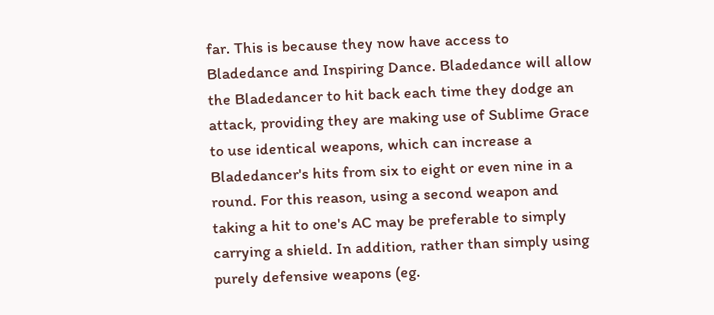far. This is because they now have access to Bladedance and Inspiring Dance. Bladedance will allow the Bladedancer to hit back each time they dodge an attack, providing they are making use of Sublime Grace to use identical weapons, which can increase a Bladedancer's hits from six to eight or even nine in a round. For this reason, using a second weapon and taking a hit to one's AC may be preferable to simply carrying a shield. In addition, rather than simply using purely defensive weapons (eg.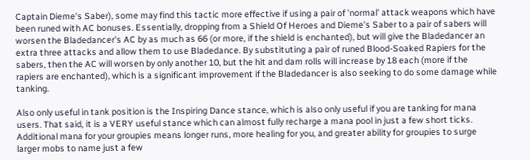Captain Dieme's Saber), some may find this tactic more effective if using a pair of 'normal' attack weapons which have been runed with AC bonuses. Essentially, dropping from a Shield Of Heroes and Dieme's Saber to a pair of sabers will worsen the Bladedancer's AC by as much as 66 (or more, if the shield is enchanted), but will give the Bladedancer an extra three attacks and allow them to use Bladedance. By substituting a pair of runed Blood-Soaked Rapiers for the sabers, then the AC will worsen by only another 10, but the hit and dam rolls will increase by 18 each (more if the rapiers are enchanted), which is a significant improvement if the Bladedancer is also seeking to do some damage while tanking.

Also only useful in tank position is the Inspiring Dance stance, which is also only useful if you are tanking for mana users. That said, it is a VERY useful stance which can almost fully recharge a mana pool in just a few short ticks. Additional mana for your groupies means longer runs, more healing for you, and greater ability for groupies to surge larger mobs to name just a few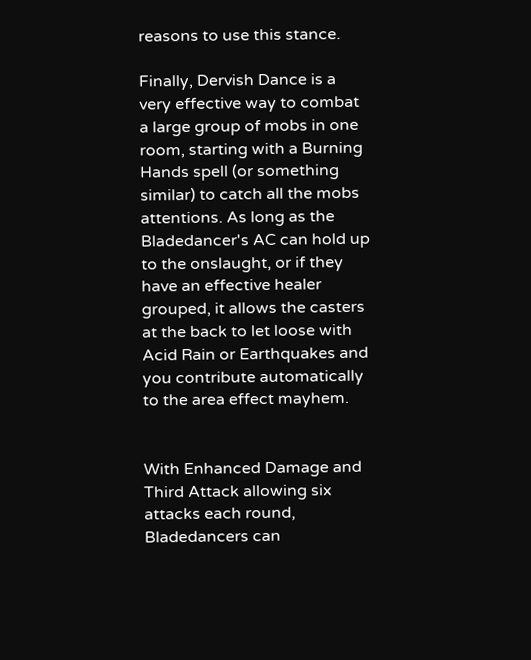reasons to use this stance.

Finally, Dervish Dance is a very effective way to combat a large group of mobs in one room, starting with a Burning Hands spell (or something similar) to catch all the mobs attentions. As long as the Bladedancer's AC can hold up to the onslaught, or if they have an effective healer grouped, it allows the casters at the back to let loose with Acid Rain or Earthquakes and you contribute automatically to the area effect mayhem.


With Enhanced Damage and Third Attack allowing six attacks each round, Bladedancers can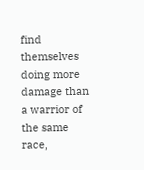find themselves doing more damage than a warrior of the same race,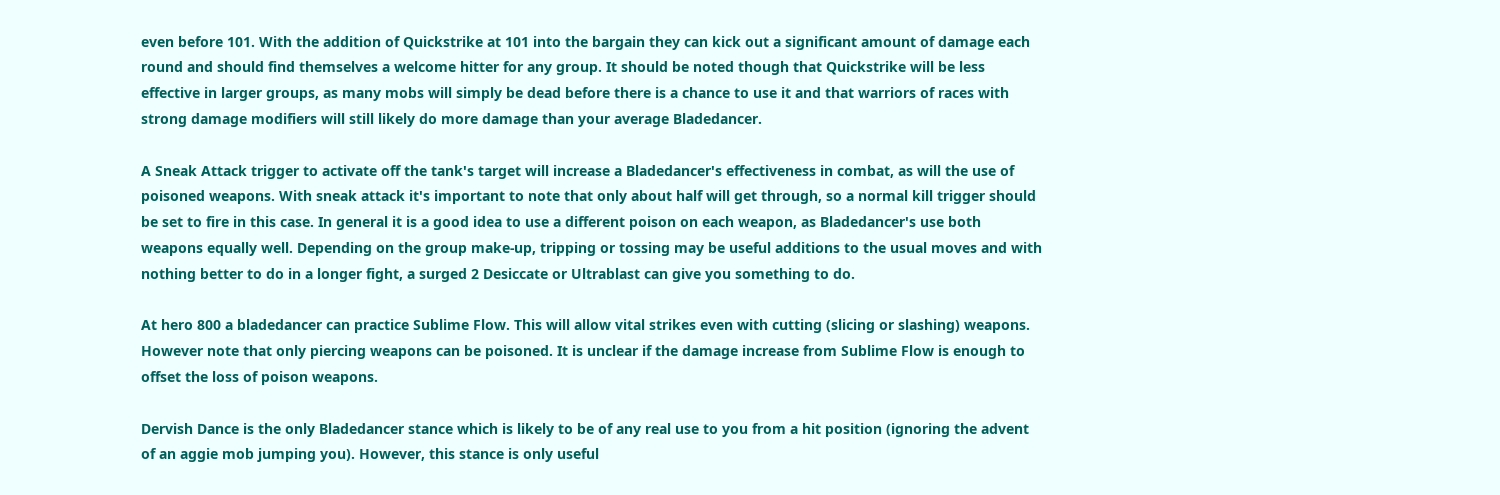even before 101. With the addition of Quickstrike at 101 into the bargain they can kick out a significant amount of damage each round and should find themselves a welcome hitter for any group. It should be noted though that Quickstrike will be less effective in larger groups, as many mobs will simply be dead before there is a chance to use it and that warriors of races with strong damage modifiers will still likely do more damage than your average Bladedancer.

A Sneak Attack trigger to activate off the tank's target will increase a Bladedancer's effectiveness in combat, as will the use of poisoned weapons. With sneak attack it's important to note that only about half will get through, so a normal kill trigger should be set to fire in this case. In general it is a good idea to use a different poison on each weapon, as Bladedancer's use both weapons equally well. Depending on the group make-up, tripping or tossing may be useful additions to the usual moves and with nothing better to do in a longer fight, a surged 2 Desiccate or Ultrablast can give you something to do.

At hero 800 a bladedancer can practice Sublime Flow. This will allow vital strikes even with cutting (slicing or slashing) weapons. However note that only piercing weapons can be poisoned. It is unclear if the damage increase from Sublime Flow is enough to offset the loss of poison weapons.

Dervish Dance is the only Bladedancer stance which is likely to be of any real use to you from a hit position (ignoring the advent of an aggie mob jumping you). However, this stance is only useful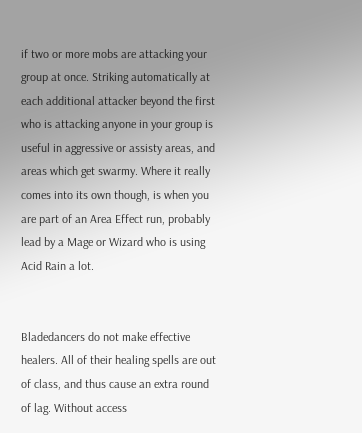if two or more mobs are attacking your group at once. Striking automatically at each additional attacker beyond the first who is attacking anyone in your group is useful in aggressive or assisty areas, and areas which get swarmy. Where it really comes into its own though, is when you are part of an Area Effect run, probably lead by a Mage or Wizard who is using Acid Rain a lot.


Bladedancers do not make effective healers. All of their healing spells are out of class, and thus cause an extra round of lag. Without access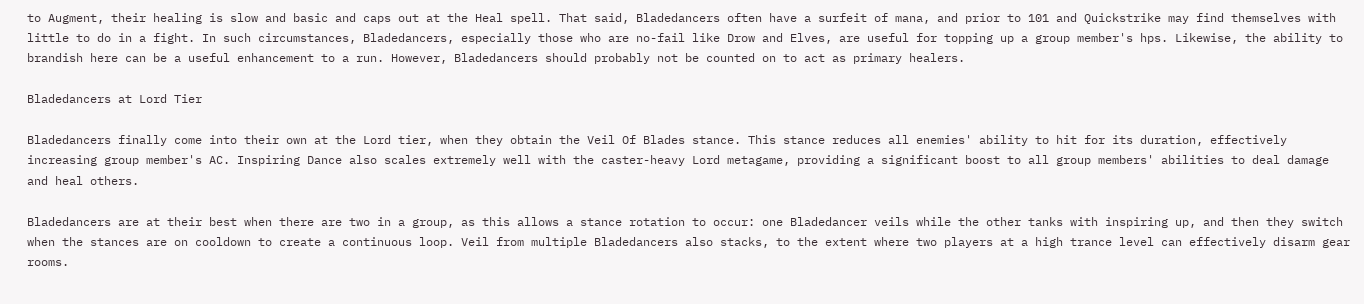to Augment, their healing is slow and basic and caps out at the Heal spell. That said, Bladedancers often have a surfeit of mana, and prior to 101 and Quickstrike may find themselves with little to do in a fight. In such circumstances, Bladedancers, especially those who are no-fail like Drow and Elves, are useful for topping up a group member's hps. Likewise, the ability to brandish here can be a useful enhancement to a run. However, Bladedancers should probably not be counted on to act as primary healers.

Bladedancers at Lord Tier

Bladedancers finally come into their own at the Lord tier, when they obtain the Veil Of Blades stance. This stance reduces all enemies' ability to hit for its duration, effectively increasing group member's AC. Inspiring Dance also scales extremely well with the caster-heavy Lord metagame, providing a significant boost to all group members' abilities to deal damage and heal others.

Bladedancers are at their best when there are two in a group, as this allows a stance rotation to occur: one Bladedancer veils while the other tanks with inspiring up, and then they switch when the stances are on cooldown to create a continuous loop. Veil from multiple Bladedancers also stacks, to the extent where two players at a high trance level can effectively disarm gear rooms.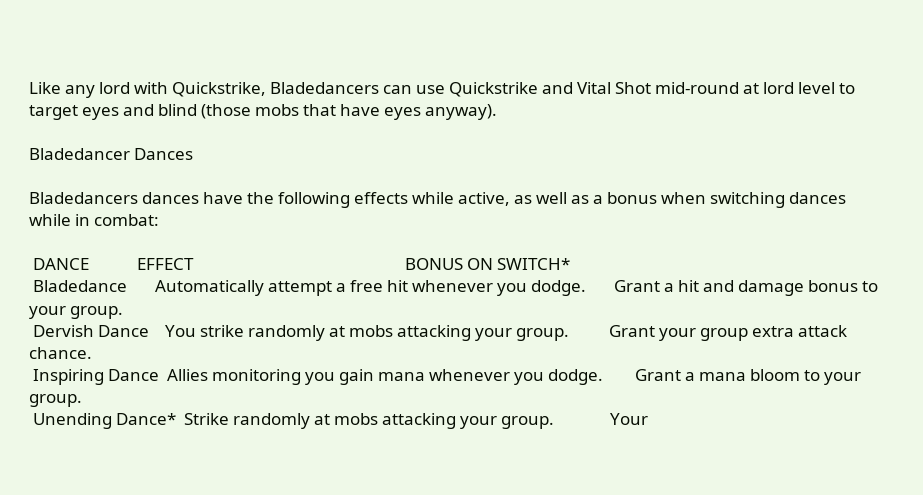Like any lord with Quickstrike, Bladedancers can use Quickstrike and Vital Shot mid-round at lord level to target eyes and blind (those mobs that have eyes anyway).

Bladedancer Dances

Bladedancers dances have the following effects while active, as well as a bonus when switching dances while in combat:

 DANCE            EFFECT                                                     BONUS ON SWITCH*
 Bladedance       Automatically attempt a free hit whenever you dodge.       Grant a hit and damage bonus to your group.
 Dervish Dance    You strike randomly at mobs attacking your group.          Grant your group extra attack chance.
 Inspiring Dance  Allies monitoring you gain mana whenever you dodge.        Grant a mana bloom to your group.
 Unending Dance*  Strike randomly at mobs attacking your group.              Your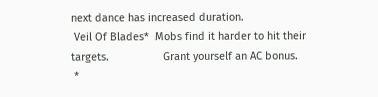next dance has increased duration.
 Veil Of Blades*  Mobs find it harder to hit their targets.                  Grant yourself an AC bonus.
 *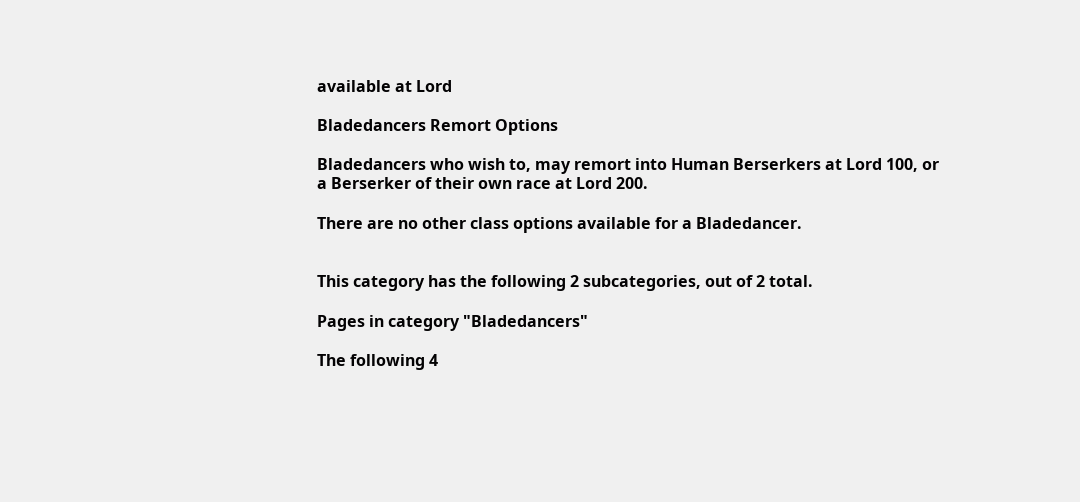available at Lord

Bladedancers Remort Options

Bladedancers who wish to, may remort into Human Berserkers at Lord 100, or a Berserker of their own race at Lord 200.

There are no other class options available for a Bladedancer.


This category has the following 2 subcategories, out of 2 total.

Pages in category "Bladedancers"

The following 4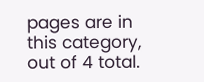pages are in this category, out of 4 total.